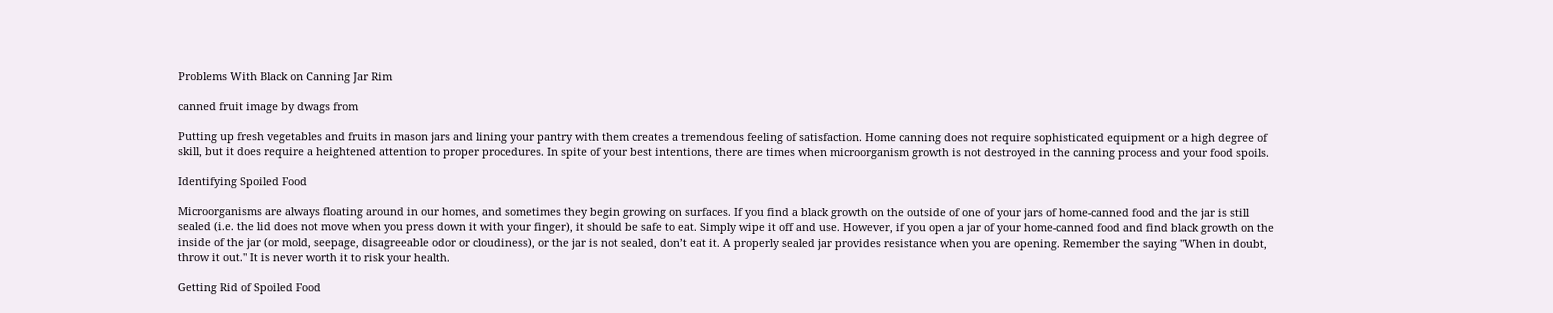Problems With Black on Canning Jar Rim

canned fruit image by dwags from

Putting up fresh vegetables and fruits in mason jars and lining your pantry with them creates a tremendous feeling of satisfaction. Home canning does not require sophisticated equipment or a high degree of skill, but it does require a heightened attention to proper procedures. In spite of your best intentions, there are times when microorganism growth is not destroyed in the canning process and your food spoils.

Identifying Spoiled Food

Microorganisms are always floating around in our homes, and sometimes they begin growing on surfaces. If you find a black growth on the outside of one of your jars of home-canned food and the jar is still sealed (i.e. the lid does not move when you press down it with your finger), it should be safe to eat. Simply wipe it off and use. However, if you open a jar of your home-canned food and find black growth on the inside of the jar (or mold, seepage, disagreeable odor or cloudiness), or the jar is not sealed, don’t eat it. A properly sealed jar provides resistance when you are opening. Remember the saying "When in doubt, throw it out." It is never worth it to risk your health.

Getting Rid of Spoiled Food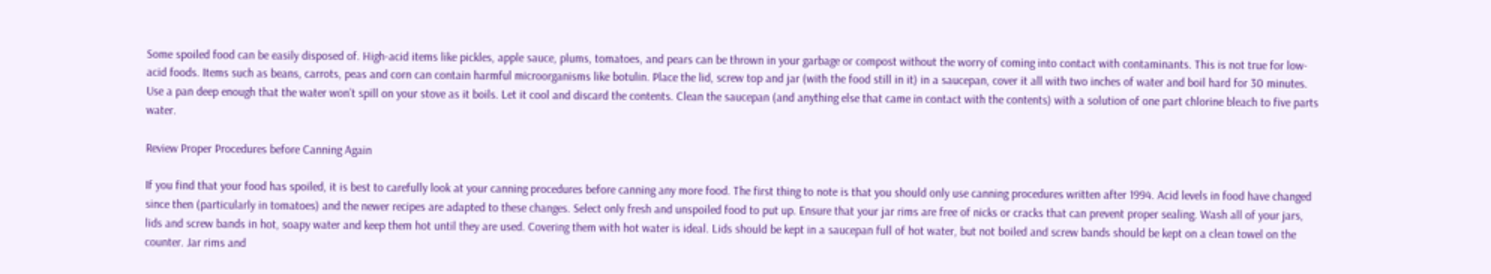Some spoiled food can be easily disposed of. High-acid items like pickles, apple sauce, plums, tomatoes, and pears can be thrown in your garbage or compost without the worry of coming into contact with contaminants. This is not true for low-acid foods. Items such as beans, carrots, peas and corn can contain harmful microorganisms like botulin. Place the lid, screw top and jar (with the food still in it) in a saucepan, cover it all with two inches of water and boil hard for 30 minutes. Use a pan deep enough that the water won’t spill on your stove as it boils. Let it cool and discard the contents. Clean the saucepan (and anything else that came in contact with the contents) with a solution of one part chlorine bleach to five parts water.

Review Proper Procedures before Canning Again

If you find that your food has spoiled, it is best to carefully look at your canning procedures before canning any more food. The first thing to note is that you should only use canning procedures written after 1994. Acid levels in food have changed since then (particularly in tomatoes) and the newer recipes are adapted to these changes. Select only fresh and unspoiled food to put up. Ensure that your jar rims are free of nicks or cracks that can prevent proper sealing. Wash all of your jars, lids and screw bands in hot, soapy water and keep them hot until they are used. Covering them with hot water is ideal. Lids should be kept in a saucepan full of hot water, but not boiled and screw bands should be kept on a clean towel on the counter. Jar rims and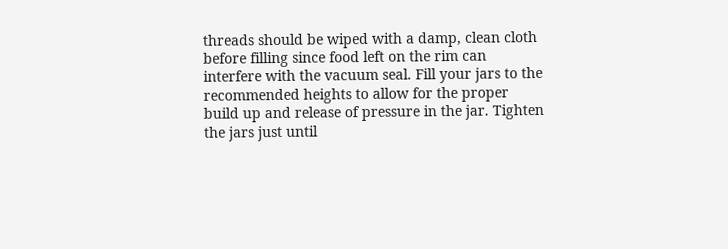threads should be wiped with a damp, clean cloth before filling since food left on the rim can interfere with the vacuum seal. Fill your jars to the recommended heights to allow for the proper build up and release of pressure in the jar. Tighten the jars just until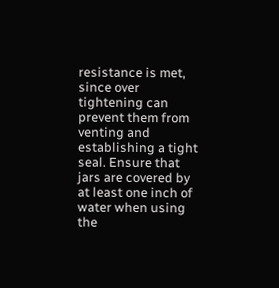resistance is met, since over tightening can prevent them from venting and establishing a tight seal. Ensure that jars are covered by at least one inch of water when using the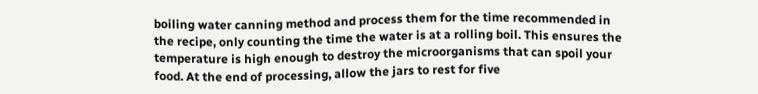boiling water canning method and process them for the time recommended in the recipe, only counting the time the water is at a rolling boil. This ensures the temperature is high enough to destroy the microorganisms that can spoil your food. At the end of processing, allow the jars to rest for five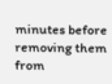minutes before removing them from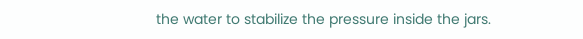the water to stabilize the pressure inside the jars.